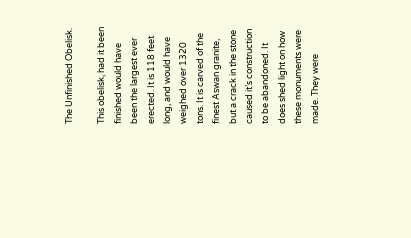The Unfinished Obelisk.

This obelisk, had it been finished would have been the largest ever erected. It is 118 feet long, and would have weighed over 1320 tons. It is carved of the finest Aswan granite, but a crack in the stone caused it’s construction to be abandoned. It does shed light on how these monuments were made. They were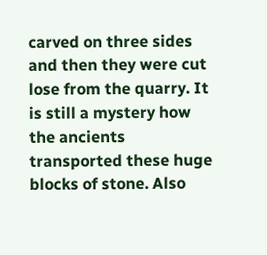carved on three sides and then they were cut lose from the quarry. It is still a mystery how the ancients transported these huge blocks of stone. Also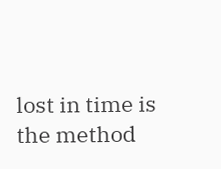lost in time is the method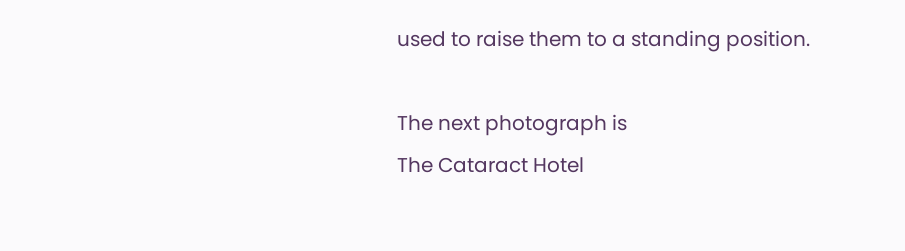used to raise them to a standing position.

The next photograph is
The Cataract Hotel